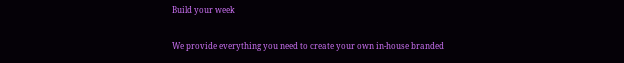Build your week

We provide everything you need to create your own in-house branded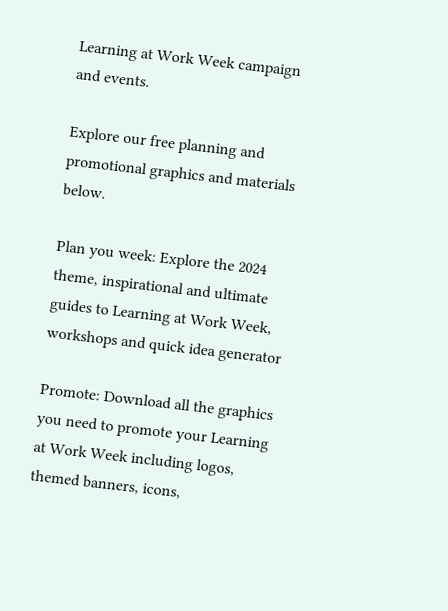Learning at Work Week campaign and events.

Explore our free planning and promotional graphics and materials below.

Plan you week: Explore the 2024 theme, inspirational and ultimate guides to Learning at Work Week, workshops and quick idea generator

Promote: Download all the graphics you need to promote your Learning at Work Week including logos, themed banners, icons,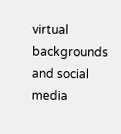virtual backgrounds and social media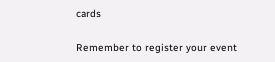cards

Remember to register your event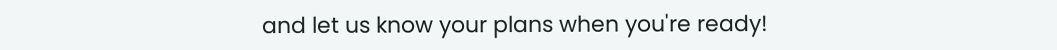and let us know your plans when you're ready!